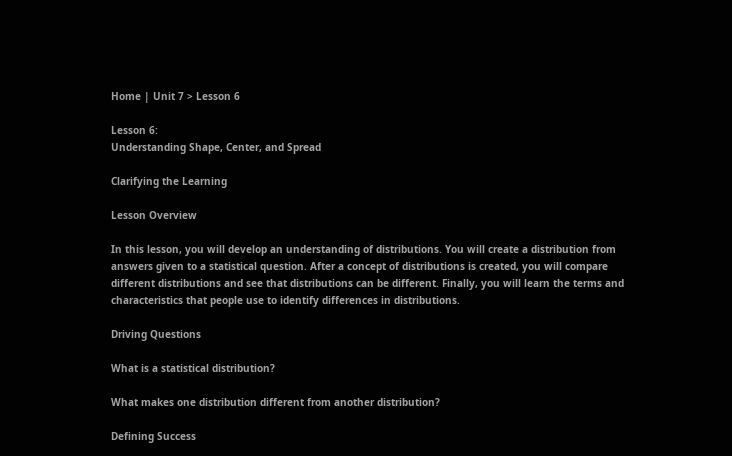Home | Unit 7 > Lesson 6

Lesson 6:
Understanding Shape, Center, and Spread

Clarifying the Learning

Lesson Overview

In this lesson, you will develop an understanding of distributions. You will create a distribution from answers given to a statistical question. After a concept of distributions is created, you will compare different distributions and see that distributions can be different. Finally, you will learn the terms and characteristics that people use to identify differences in distributions.

Driving Questions

What is a statistical distribution?

What makes one distribution different from another distribution?

Defining Success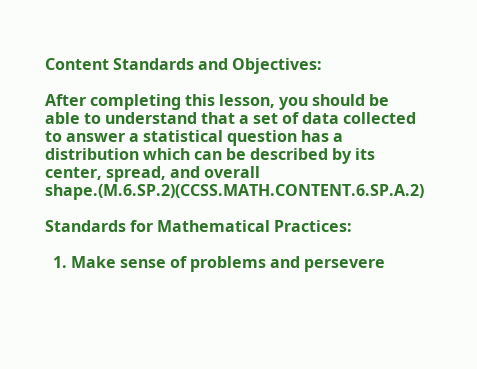Content Standards and Objectives:

After completing this lesson, you should be able to understand that a set of data collected to answer a statistical question has a distribution which can be described by its center, spread, and overall shape.(M.6.SP.2)(CCSS.MATH.CONTENT.6.SP.A.2)

Standards for Mathematical Practices:

  1. Make sense of problems and persevere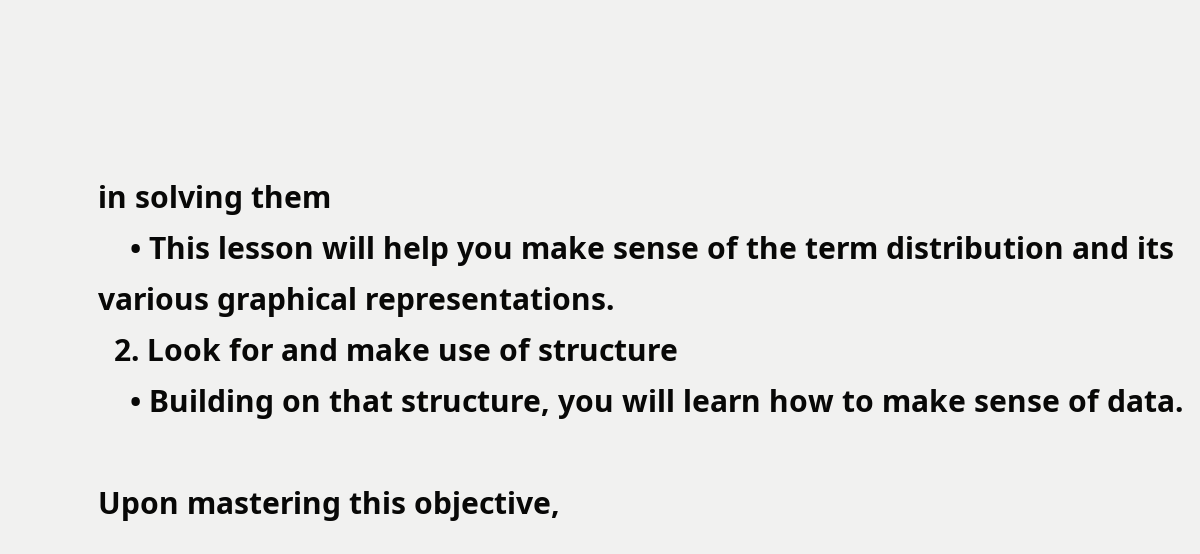in solving them
    • This lesson will help you make sense of the term distribution and its various graphical representations.
  2. Look for and make use of structure
    • Building on that structure, you will learn how to make sense of data.

Upon mastering this objective,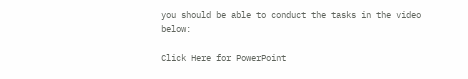you should be able to conduct the tasks in the video below:

Click Here for PowerPoint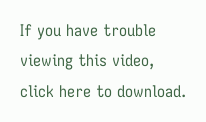If you have trouble viewing this video, click here to download.